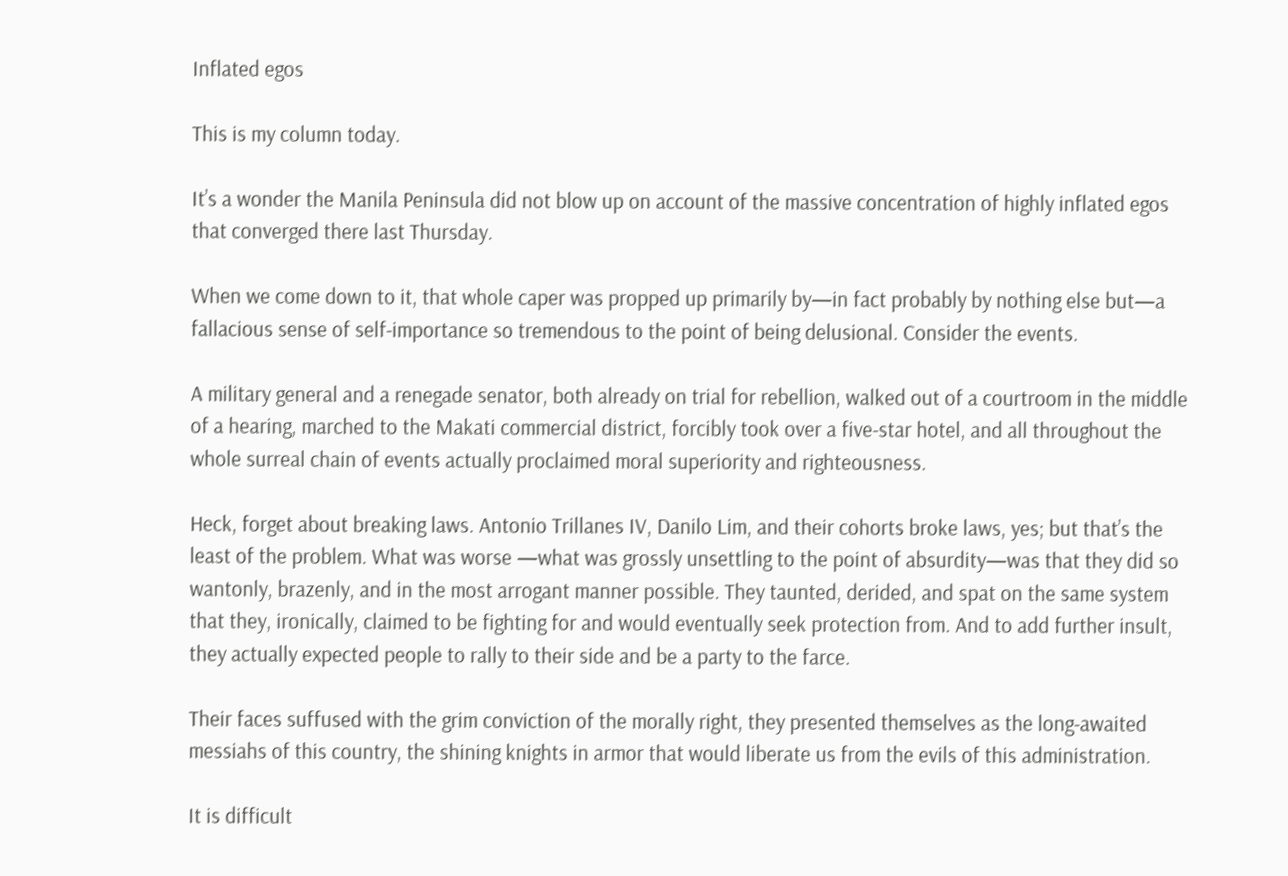Inflated egos

This is my column today.

It’s a wonder the Manila Peninsula did not blow up on account of the massive concentration of highly inflated egos that converged there last Thursday.

When we come down to it, that whole caper was propped up primarily by—in fact probably by nothing else but—a fallacious sense of self-importance so tremendous to the point of being delusional. Consider the events.

A military general and a renegade senator, both already on trial for rebellion, walked out of a courtroom in the middle of a hearing, marched to the Makati commercial district, forcibly took over a five-star hotel, and all throughout the whole surreal chain of events actually proclaimed moral superiority and righteousness.

Heck, forget about breaking laws. Antonio Trillanes IV, Danilo Lim, and their cohorts broke laws, yes; but that’s the least of the problem. What was worse —what was grossly unsettling to the point of absurdity—was that they did so wantonly, brazenly, and in the most arrogant manner possible. They taunted, derided, and spat on the same system that they, ironically, claimed to be fighting for and would eventually seek protection from. And to add further insult, they actually expected people to rally to their side and be a party to the farce.

Their faces suffused with the grim conviction of the morally right, they presented themselves as the long-awaited messiahs of this country, the shining knights in armor that would liberate us from the evils of this administration.

It is difficult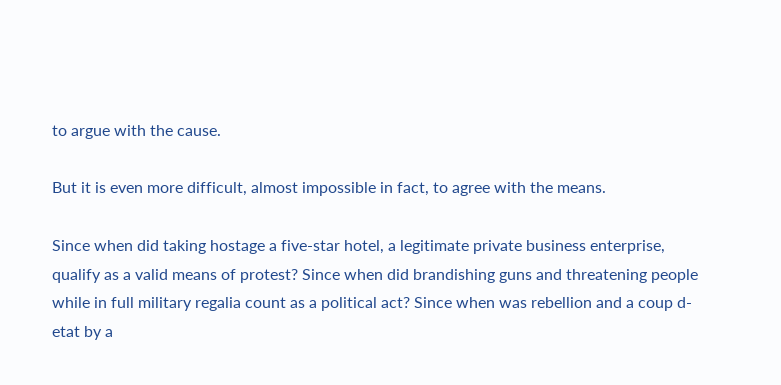to argue with the cause.

But it is even more difficult, almost impossible in fact, to agree with the means.

Since when did taking hostage a five-star hotel, a legitimate private business enterprise, qualify as a valid means of protest? Since when did brandishing guns and threatening people while in full military regalia count as a political act? Since when was rebellion and a coup d-etat by a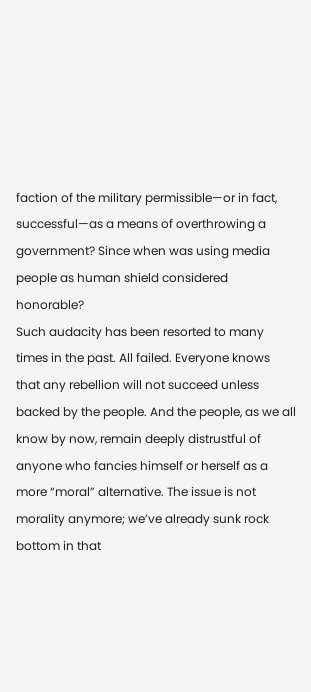faction of the military permissible—or in fact, successful—as a means of overthrowing a government? Since when was using media people as human shield considered honorable?
Such audacity has been resorted to many times in the past. All failed. Everyone knows that any rebellion will not succeed unless backed by the people. And the people, as we all know by now, remain deeply distrustful of anyone who fancies himself or herself as a more “moral” alternative. The issue is not morality anymore; we’ve already sunk rock bottom in that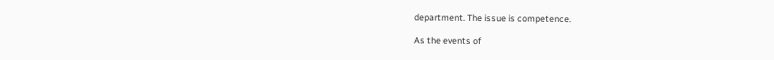department. The issue is competence.

As the events of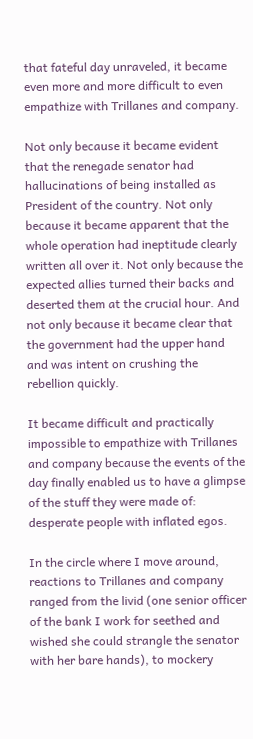that fateful day unraveled, it became even more and more difficult to even empathize with Trillanes and company.

Not only because it became evident that the renegade senator had hallucinations of being installed as President of the country. Not only because it became apparent that the whole operation had ineptitude clearly written all over it. Not only because the expected allies turned their backs and deserted them at the crucial hour. And not only because it became clear that the government had the upper hand and was intent on crushing the rebellion quickly.

It became difficult and practically impossible to empathize with Trillanes and company because the events of the day finally enabled us to have a glimpse of the stuff they were made of: desperate people with inflated egos.

In the circle where I move around, reactions to Trillanes and company ranged from the livid (one senior officer of the bank I work for seethed and wished she could strangle the senator with her bare hands), to mockery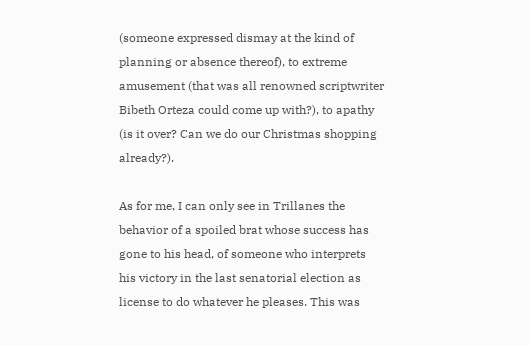(someone expressed dismay at the kind of planning or absence thereof), to extreme amusement (that was all renowned scriptwriter Bibeth Orteza could come up with?), to apathy (is it over? Can we do our Christmas shopping already?).

As for me, I can only see in Trillanes the behavior of a spoiled brat whose success has gone to his head, of someone who interprets his victory in the last senatorial election as license to do whatever he pleases. This was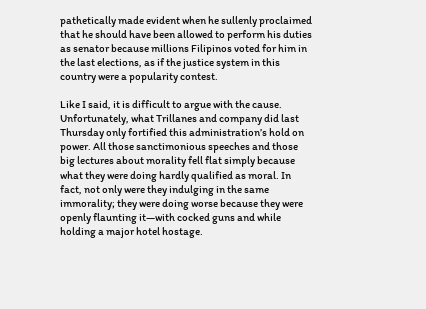pathetically made evident when he sullenly proclaimed that he should have been allowed to perform his duties as senator because millions Filipinos voted for him in the last elections, as if the justice system in this country were a popularity contest.

Like I said, it is difficult to argue with the cause. Unfortunately, what Trillanes and company did last Thursday only fortified this administration’s hold on power. All those sanctimonious speeches and those big lectures about morality fell flat simply because what they were doing hardly qualified as moral. In fact, not only were they indulging in the same immorality; they were doing worse because they were openly flaunting it—with cocked guns and while holding a major hotel hostage.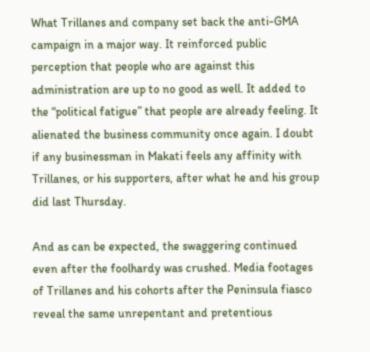What Trillanes and company set back the anti-GMA campaign in a major way. It reinforced public perception that people who are against this administration are up to no good as well. It added to the “political fatigue” that people are already feeling. It alienated the business community once again. I doubt if any businessman in Makati feels any affinity with Trillanes, or his supporters, after what he and his group did last Thursday.

And as can be expected, the swaggering continued even after the foolhardy was crushed. Media footages of Trillanes and his cohorts after the Peninsula fiasco reveal the same unrepentant and pretentious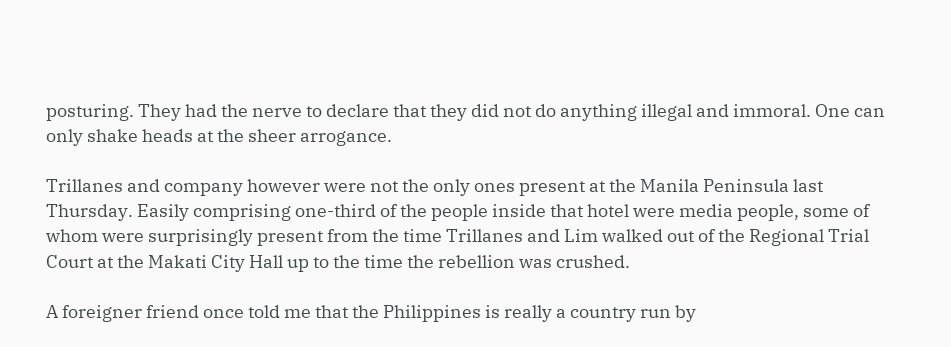posturing. They had the nerve to declare that they did not do anything illegal and immoral. One can only shake heads at the sheer arrogance.

Trillanes and company however were not the only ones present at the Manila Peninsula last Thursday. Easily comprising one-third of the people inside that hotel were media people, some of whom were surprisingly present from the time Trillanes and Lim walked out of the Regional Trial Court at the Makati City Hall up to the time the rebellion was crushed.

A foreigner friend once told me that the Philippines is really a country run by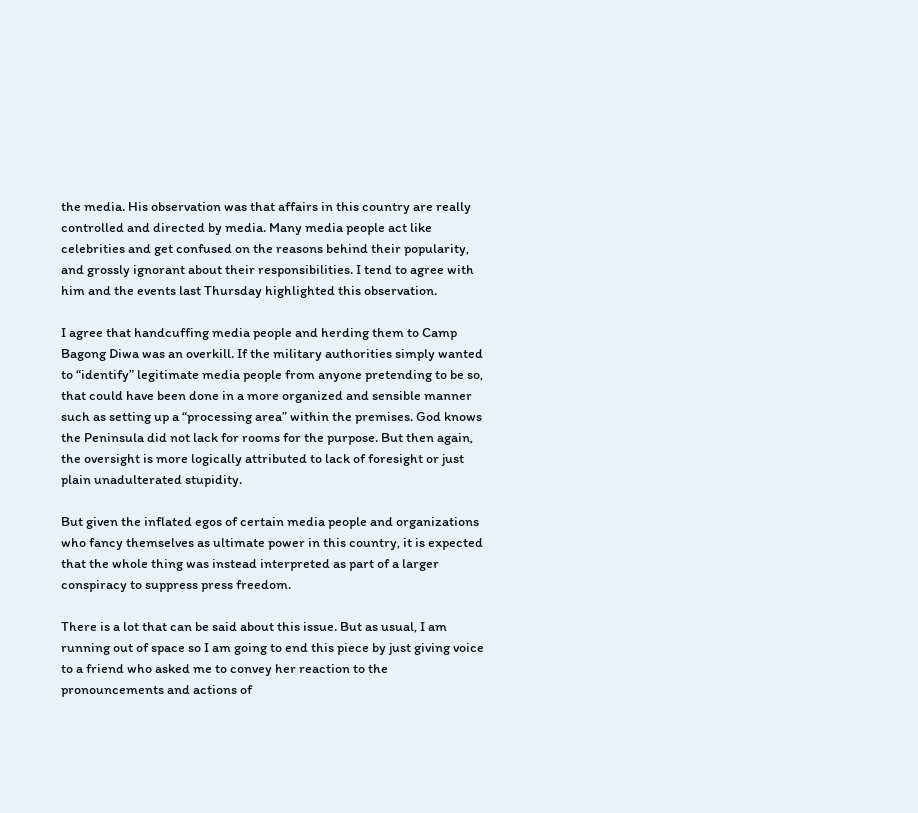the media. His observation was that affairs in this country are really controlled and directed by media. Many media people act like celebrities and get confused on the reasons behind their popularity, and grossly ignorant about their responsibilities. I tend to agree with him and the events last Thursday highlighted this observation.

I agree that handcuffing media people and herding them to Camp Bagong Diwa was an overkill. If the military authorities simply wanted to “identify” legitimate media people from anyone pretending to be so, that could have been done in a more organized and sensible manner such as setting up a “processing area” within the premises. God knows the Peninsula did not lack for rooms for the purpose. But then again, the oversight is more logically attributed to lack of foresight or just plain unadulterated stupidity.

But given the inflated egos of certain media people and organizations who fancy themselves as ultimate power in this country, it is expected that the whole thing was instead interpreted as part of a larger conspiracy to suppress press freedom.

There is a lot that can be said about this issue. But as usual, I am running out of space so I am going to end this piece by just giving voice to a friend who asked me to convey her reaction to the pronouncements and actions of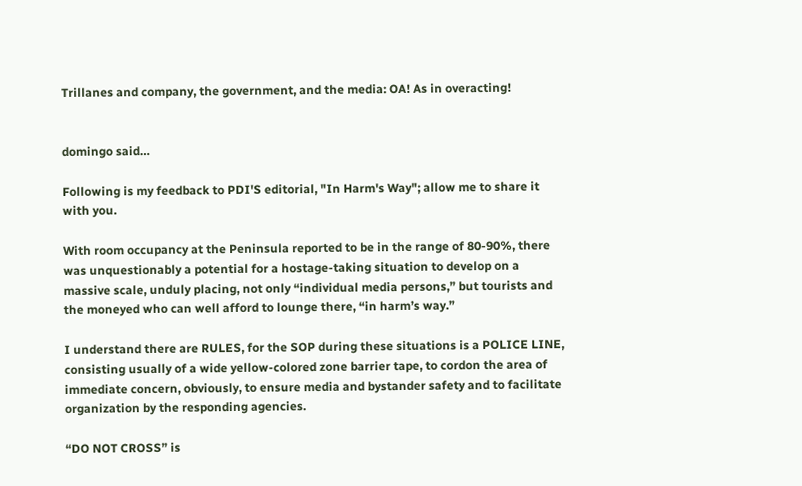Trillanes and company, the government, and the media: OA! As in overacting!


domingo said…

Following is my feedback to PDI'S editorial, "In Harm's Way"; allow me to share it with you.

With room occupancy at the Peninsula reported to be in the range of 80-90%, there was unquestionably a potential for a hostage-taking situation to develop on a massive scale, unduly placing, not only “individual media persons,” but tourists and the moneyed who can well afford to lounge there, “in harm’s way.”

I understand there are RULES, for the SOP during these situations is a POLICE LINE, consisting usually of a wide yellow-colored zone barrier tape, to cordon the area of immediate concern, obviously, to ensure media and bystander safety and to facilitate organization by the responding agencies.

“DO NOT CROSS” is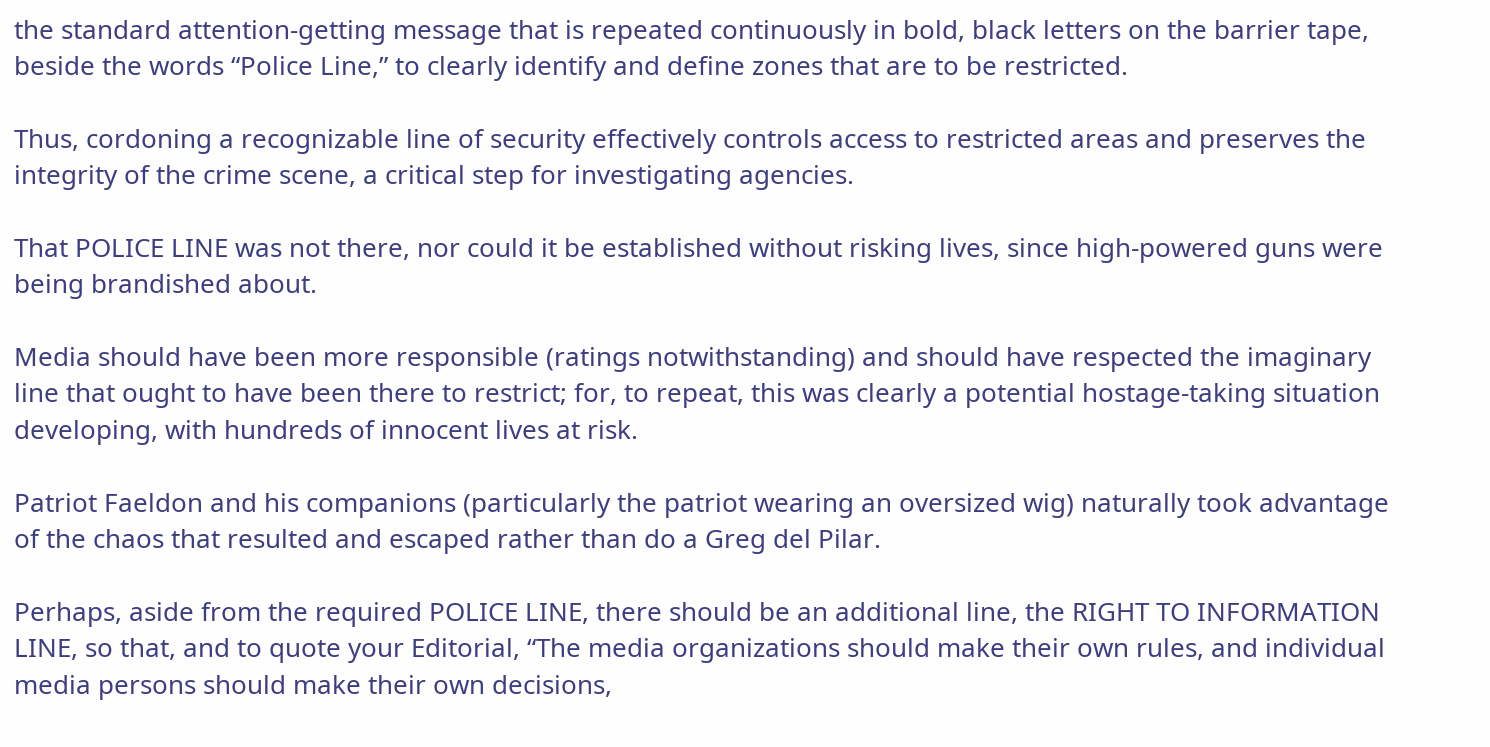the standard attention-getting message that is repeated continuously in bold, black letters on the barrier tape, beside the words “Police Line,” to clearly identify and define zones that are to be restricted.

Thus, cordoning a recognizable line of security effectively controls access to restricted areas and preserves the integrity of the crime scene, a critical step for investigating agencies.

That POLICE LINE was not there, nor could it be established without risking lives, since high-powered guns were being brandished about.

Media should have been more responsible (ratings notwithstanding) and should have respected the imaginary line that ought to have been there to restrict; for, to repeat, this was clearly a potential hostage-taking situation developing, with hundreds of innocent lives at risk.

Patriot Faeldon and his companions (particularly the patriot wearing an oversized wig) naturally took advantage of the chaos that resulted and escaped rather than do a Greg del Pilar.

Perhaps, aside from the required POLICE LINE, there should be an additional line, the RIGHT TO INFORMATION LINE, so that, and to quote your Editorial, “The media organizations should make their own rules, and individual media persons should make their own decisions,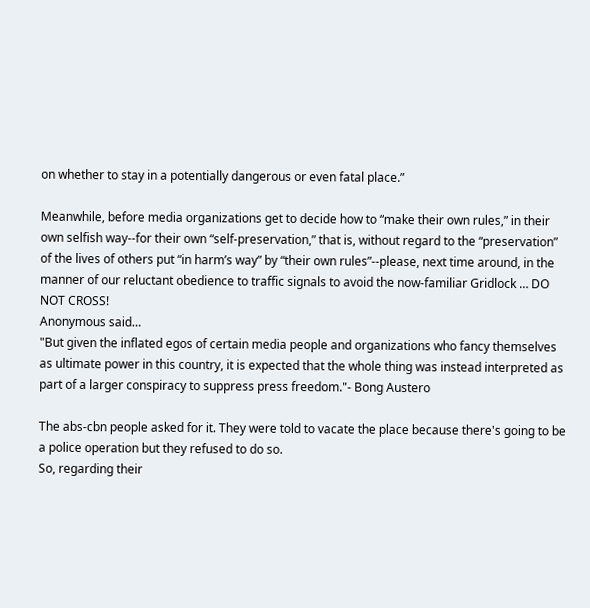on whether to stay in a potentially dangerous or even fatal place.”

Meanwhile, before media organizations get to decide how to “make their own rules,” in their own selfish way--for their own “self-preservation,” that is, without regard to the “preservation” of the lives of others put “in harm’s way” by “their own rules”--please, next time around, in the manner of our reluctant obedience to traffic signals to avoid the now-familiar Gridlock … DO NOT CROSS!
Anonymous said…
"But given the inflated egos of certain media people and organizations who fancy themselves as ultimate power in this country, it is expected that the whole thing was instead interpreted as part of a larger conspiracy to suppress press freedom."- Bong Austero

The abs-cbn people asked for it. They were told to vacate the place because there's going to be a police operation but they refused to do so.
So, regarding their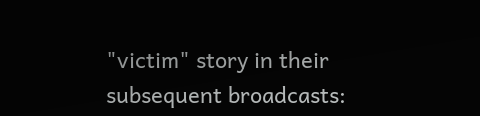"victim" story in their subsequent broadcasts: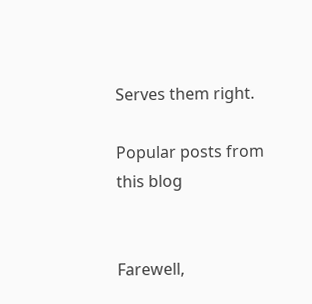Serves them right.

Popular posts from this blog


Farewell,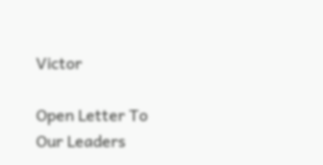Victor

Open Letter To Our Leaders